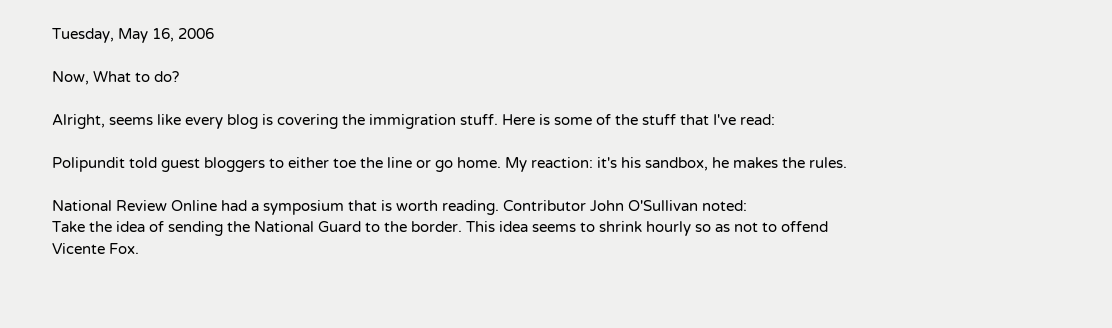Tuesday, May 16, 2006

Now, What to do?

Alright, seems like every blog is covering the immigration stuff. Here is some of the stuff that I've read:

Polipundit told guest bloggers to either toe the line or go home. My reaction: it's his sandbox, he makes the rules.

National Review Online had a symposium that is worth reading. Contributor John O'Sullivan noted:
Take the idea of sending the National Guard to the border. This idea seems to shrink hourly so as not to offend Vicente Fox.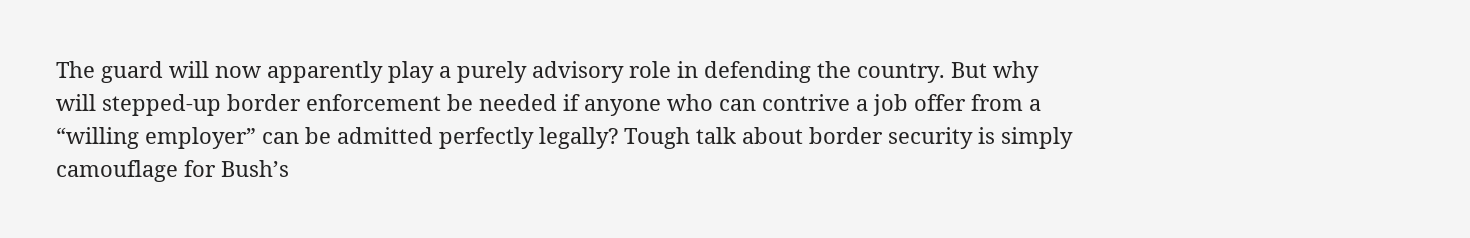The guard will now apparently play a purely advisory role in defending the country. But why will stepped-up border enforcement be needed if anyone who can contrive a job offer from a “willing employer” can be admitted perfectly legally? Tough talk about border security is simply camouflage for Bush’s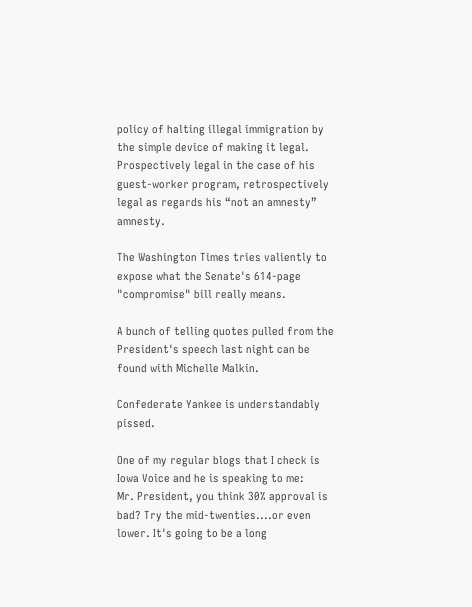policy of halting illegal immigration by the simple device of making it legal. Prospectively legal in the case of his guest-worker program, retrospectively legal as regards his “not an amnesty” amnesty.

The Washington Times tries valiently to expose what the Senate's 614-page "compromise" bill really means.

A bunch of telling quotes pulled from the President's speech last night can be found with Michelle Malkin.

Confederate Yankee is understandably pissed.

One of my regular blogs that I check is Iowa Voice and he is speaking to me:
Mr. President, you think 30% approval is bad? Try the mid-twenties....or even lower. It's going to be a long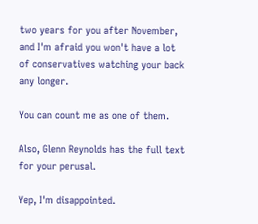two years for you after November, and I'm afraid you won't have a lot of conservatives watching your back any longer.

You can count me as one of them.

Also, Glenn Reynolds has the full text for your perusal.

Yep, I'm disappointed.